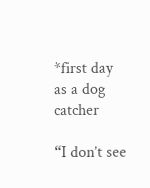*first day as a dog catcher

“I don’t see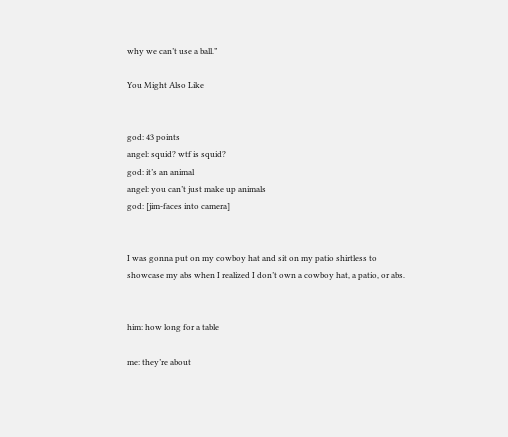why we can’t use a ball.”

You Might Also Like


god: 43 points
angel: squid? wtf is squid?
god: it’s an animal
angel: you can’t just make up animals
god: [jim-faces into camera]


I was gonna put on my cowboy hat and sit on my patio shirtless to showcase my abs when I realized I don’t own a cowboy hat, a patio, or abs.


him: how long for a table

me: they’re about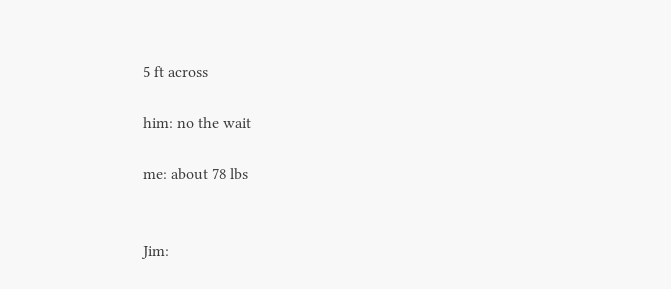5 ft across

him: no the wait

me: about 78 lbs


Jim: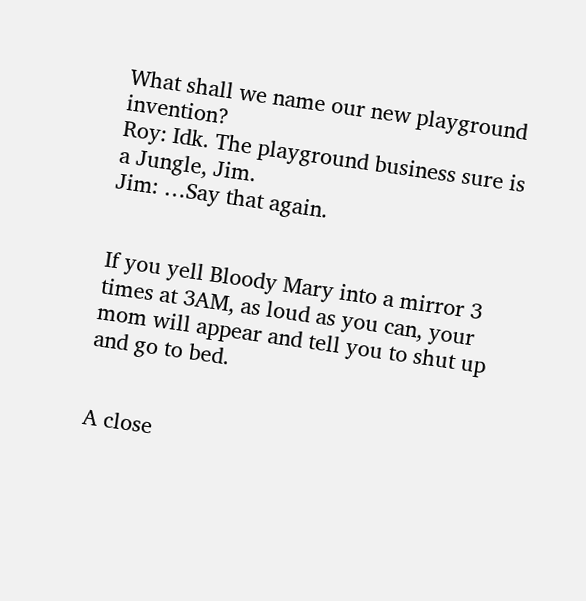What shall we name our new playground invention?
Roy: Idk. The playground business sure is a Jungle, Jim.
Jim: …Say that again.


If you yell Bloody Mary into a mirror 3 times at 3AM, as loud as you can, your mom will appear and tell you to shut up and go to bed.


A close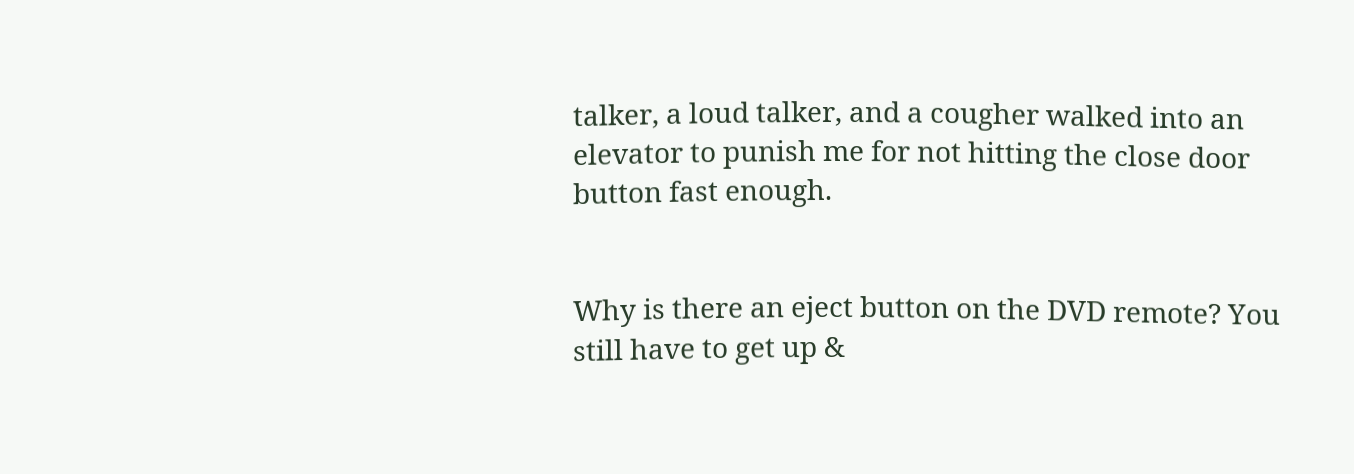talker, a loud talker, and a cougher walked into an elevator to punish me for not hitting the close door button fast enough.


Why is there an eject button on the DVD remote? You still have to get up &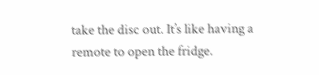take the disc out. It’s like having a remote to open the fridge.